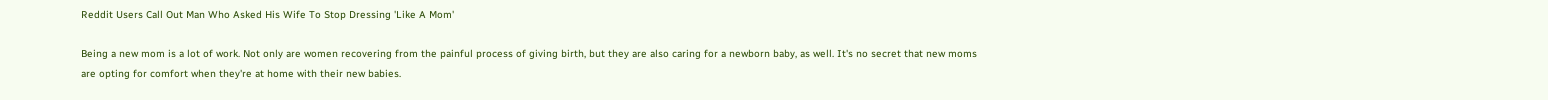Reddit Users Call Out Man Who Asked His Wife To Stop Dressing 'Like A Mom'

Being a new mom is a lot of work. Not only are women recovering from the painful process of giving birth, but they are also caring for a newborn baby, as well. It's no secret that new moms are opting for comfort when they're at home with their new babies.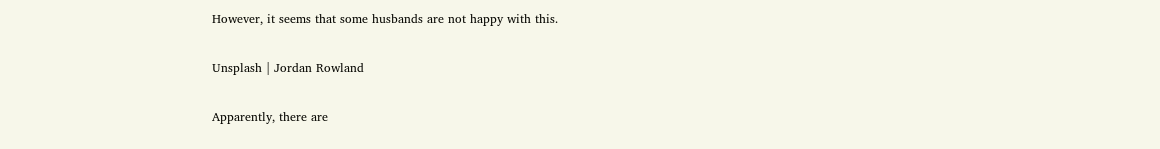However, it seems that some husbands are not happy with this.

Unsplash | Jordan Rowland

Apparently, there are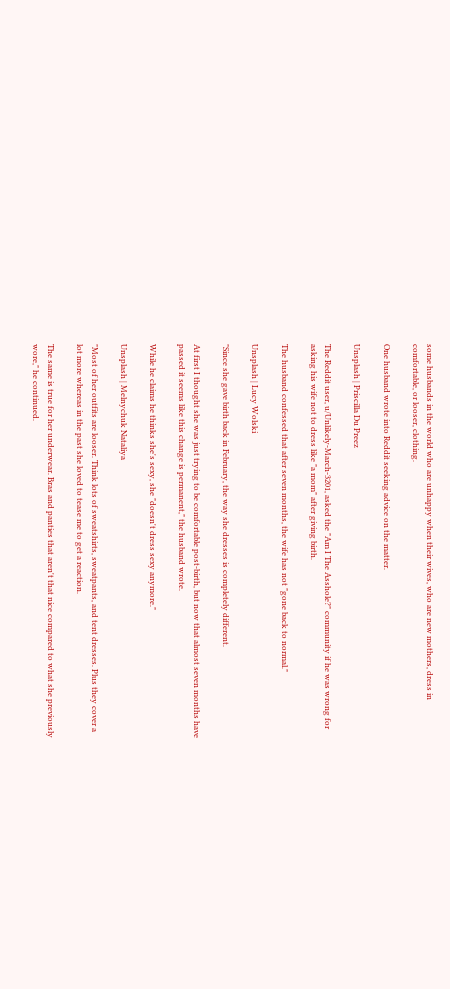some husbands in the world who are unhappy when their wives, who are new mothers, dress in comfortable, or looser, clothing.

One husband wrote into Reddit seeking advice on the matter.

Unsplash | Priscilla Du Preez

The Reddit user, u/Unlikely-March-3201, asked the "Am I The Asshole?" community if he was wrong for asking his wife not to dress like "a mom" after giving birth.

The husband confessed that after seven months, the wife has not "gone back to normal."

Unsplash | Lucy Wolski

"Since she gave birth back in February, the way she dresses is completely different.

At first I thought she was just trying to be comfortable post-birth, but now that almost seven months have passed it seems like this change is permanent," the husband wrote.

While he claims he thinks she's sexy, she "doesn't dress sexy anymore."

Unsplash | Melnychuk Nataliya

"Most of her outfits are looser. Think lots of sweatshirts, sweatpants, and tent dresses. Plus they cover a lot more whereas in the past she loved to tease me to get a reaction.

The same is true for her underwear. Bras and panties that aren't that nice compared to what she previously wore," he continued.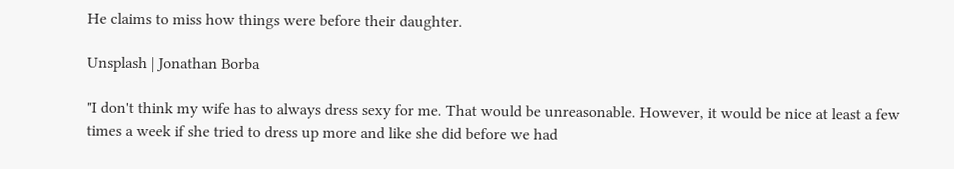He claims to miss how things were before their daughter.

Unsplash | Jonathan Borba

"I don't think my wife has to always dress sexy for me. That would be unreasonable. However, it would be nice at least a few times a week if she tried to dress up more and like she did before we had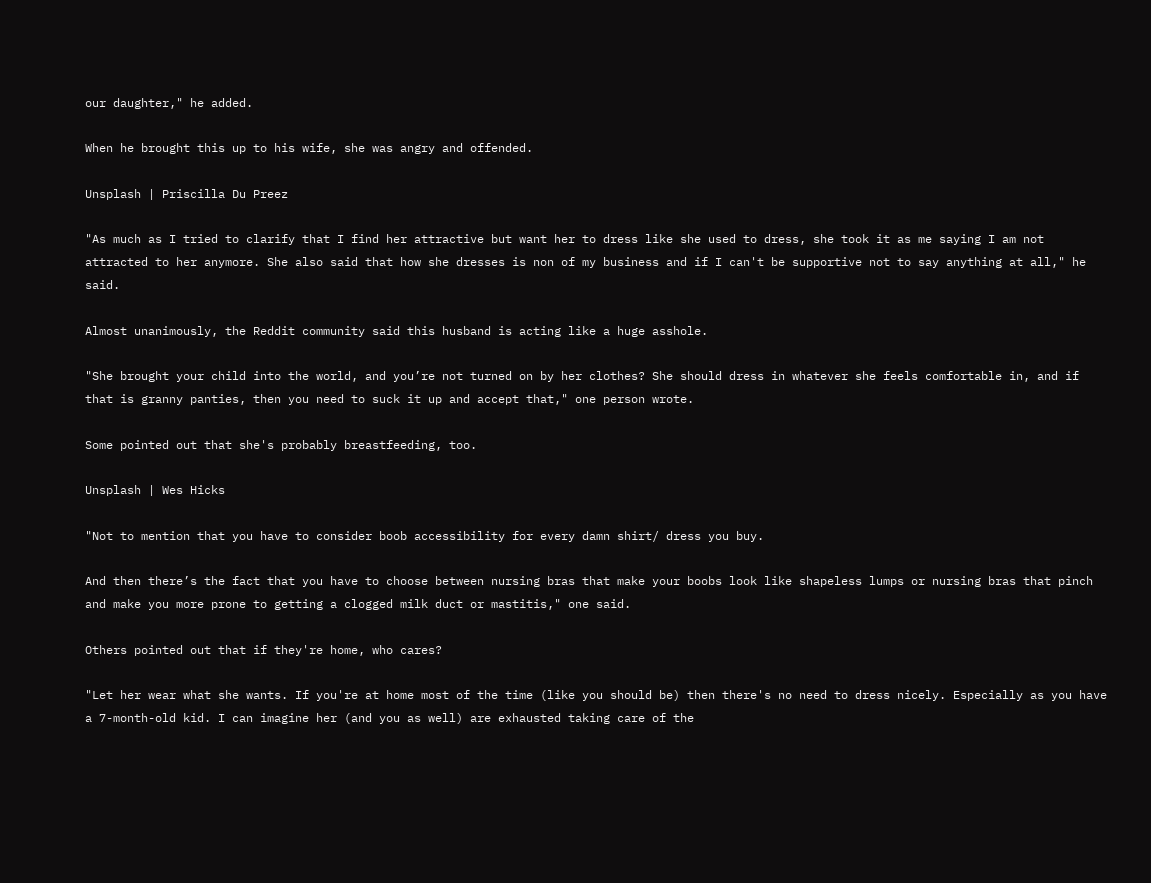our daughter," he added.

When he brought this up to his wife, she was angry and offended.

Unsplash | Priscilla Du Preez

"As much as I tried to clarify that I find her attractive but want her to dress like she used to dress, she took it as me saying I am not attracted to her anymore. She also said that how she dresses is non of my business and if I can't be supportive not to say anything at all," he said.

Almost unanimously, the Reddit community said this husband is acting like a huge asshole.

"She brought your child into the world, and you’re not turned on by her clothes? She should dress in whatever she feels comfortable in, and if that is granny panties, then you need to suck it up and accept that," one person wrote.

Some pointed out that she's probably breastfeeding, too.

Unsplash | Wes Hicks

"Not to mention that you have to consider boob accessibility for every damn shirt/ dress you buy.

And then there’s the fact that you have to choose between nursing bras that make your boobs look like shapeless lumps or nursing bras that pinch and make you more prone to getting a clogged milk duct or mastitis," one said.

Others pointed out that if they're home, who cares?

"Let her wear what she wants. If you're at home most of the time (like you should be) then there's no need to dress nicely. Especially as you have a 7-month-old kid. I can imagine her (and you as well) are exhausted taking care of the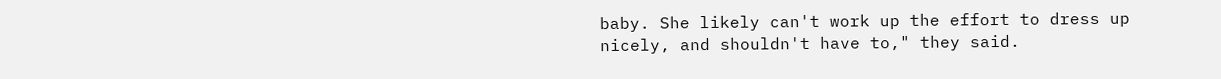baby. She likely can't work up the effort to dress up nicely, and shouldn't have to," they said.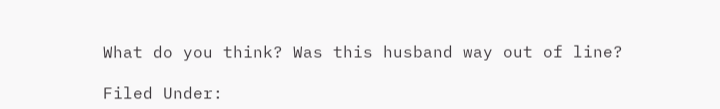What do you think? Was this husband way out of line?

Filed Under: